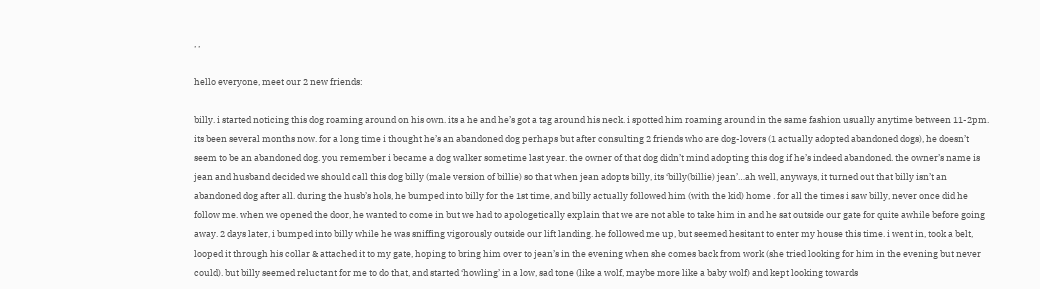, ,

hello everyone, meet our 2 new friends:

billy. i started noticing this dog roaming around on his own. its a he and he’s got a tag around his neck. i spotted him roaming around in the same fashion usually anytime between 11-2pm. its been several months now. for a long time i thought he’s an abandoned dog perhaps but after consulting 2 friends who are dog-lovers (1 actually adopted abandoned dogs), he doesn’t seem to be an abandoned dog. you remember i became a dog walker sometime last year. the owner of that dog didn’t mind adopting this dog if he’s indeed abandoned. the owner’s name is jean and husband decided we should call this dog billy (male version of billie) so that when jean adopts billy, its ‘billy(billie) jean’…ah well, anyways, it turned out that billy isn’t an abandoned dog after all. during the husb’s hols, he bumped into billy for the 1st time, and billy actually followed him (with the kid) home . for all the times i saw billy, never once did he follow me. when we opened the door, he wanted to come in but we had to apologetically explain that we are not able to take him in and he sat outside our gate for quite awhile before going away. 2 days later, i bumped into billy while he was sniffing vigorously outside our lift landing. he followed me up, but seemed hesitant to enter my house this time. i went in, took a belt, looped it through his collar & attached it to my gate, hoping to bring him over to jean’s in the evening when she comes back from work (she tried looking for him in the evening but never could). but billy seemed reluctant for me to do that, and started ‘howling’ in a low, sad tone (like a wolf, maybe more like a baby wolf) and kept looking towards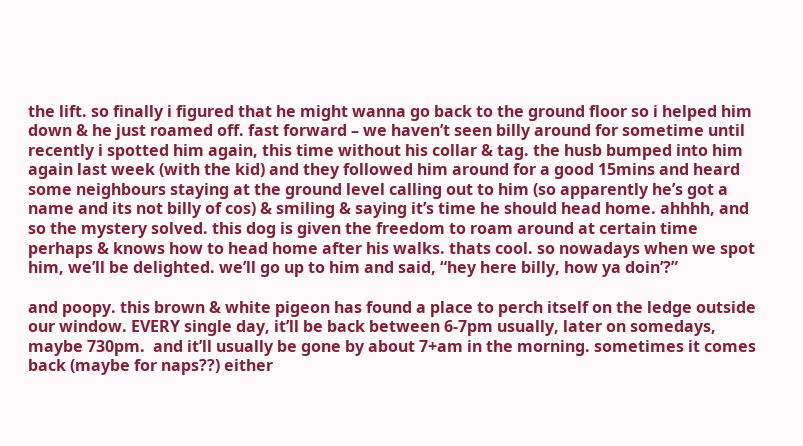the lift. so finally i figured that he might wanna go back to the ground floor so i helped him down & he just roamed off. fast forward – we haven’t seen billy around for sometime until recently i spotted him again, this time without his collar & tag. the husb bumped into him again last week (with the kid) and they followed him around for a good 15mins and heard some neighbours staying at the ground level calling out to him (so apparently he’s got a name and its not billy of cos) & smiling & saying it’s time he should head home. ahhhh, and so the mystery solved. this dog is given the freedom to roam around at certain time perhaps & knows how to head home after his walks. thats cool. so nowadays when we spot him, we’ll be delighted. we’ll go up to him and said, “hey here billy, how ya doin’?”

and poopy. this brown & white pigeon has found a place to perch itself on the ledge outside our window. EVERY single day, it’ll be back between 6-7pm usually, later on somedays, maybe 730pm.  and it’ll usually be gone by about 7+am in the morning. sometimes it comes back (maybe for naps??) either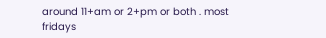around 11+am or 2+pm or both . most fridays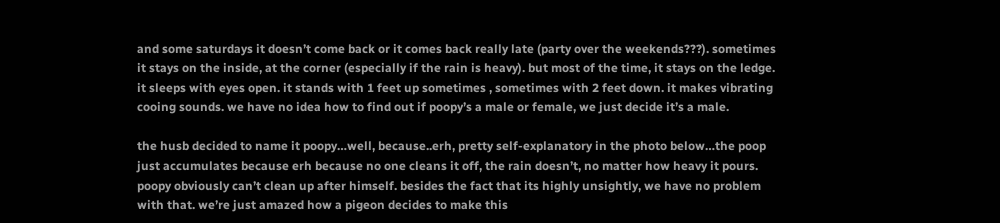and some saturdays it doesn’t come back or it comes back really late (party over the weekends???). sometimes it stays on the inside, at the corner (especially if the rain is heavy). but most of the time, it stays on the ledge. it sleeps with eyes open. it stands with 1 feet up sometimes , sometimes with 2 feet down. it makes vibrating cooing sounds. we have no idea how to find out if poopy’s a male or female, we just decide it’s a male.

the husb decided to name it poopy…well, because..erh, pretty self-explanatory in the photo below…the poop just accumulates because erh because no one cleans it off, the rain doesn’t, no matter how heavy it pours. poopy obviously can’t clean up after himself. besides the fact that its highly unsightly, we have no problem with that. we’re just amazed how a pigeon decides to make this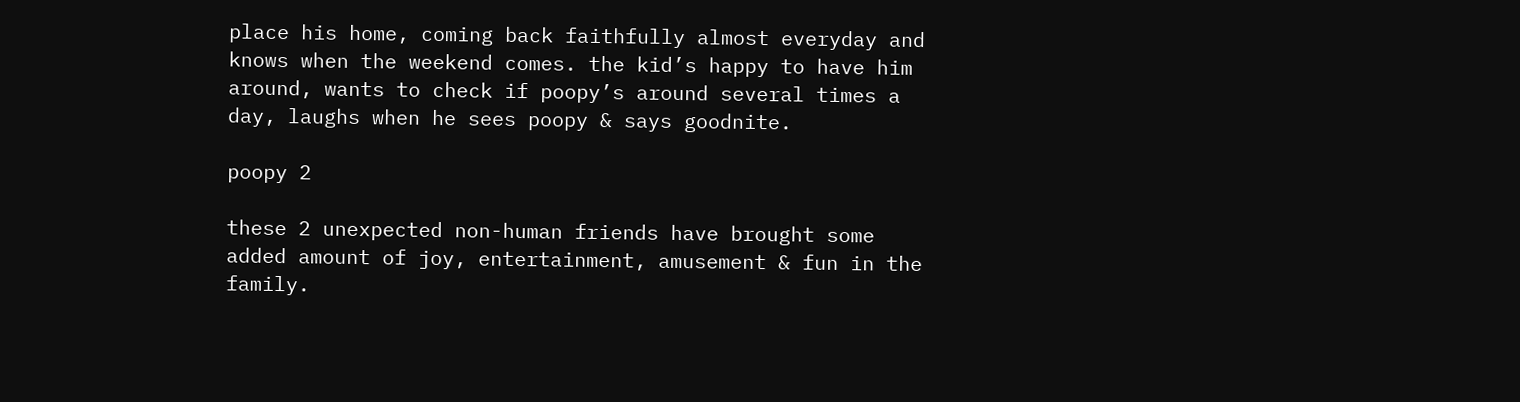place his home, coming back faithfully almost everyday and knows when the weekend comes. the kid’s happy to have him around, wants to check if poopy’s around several times a day, laughs when he sees poopy & says goodnite.

poopy 2

these 2 unexpected non-human friends have brought some added amount of joy, entertainment, amusement & fun in the family.